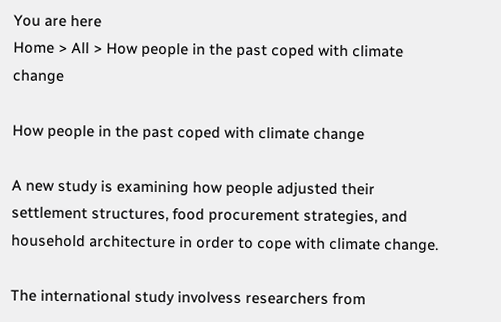You are here
Home > All > How people in the past coped with climate change

How people in the past coped with climate change

A new study is examining how people adjusted their settlement structures, food procurement strategies, and household architecture in order to cope with climate change.

The international study involvess researchers from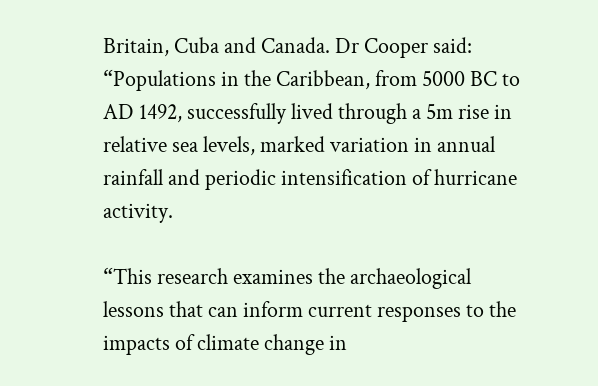Britain, Cuba and Canada. Dr Cooper said: “Populations in the Caribbean, from 5000 BC to AD 1492, successfully lived through a 5m rise in relative sea levels, marked variation in annual rainfall and periodic intensification of hurricane activity.

“This research examines the archaeological lessons that can inform current responses to the impacts of climate change in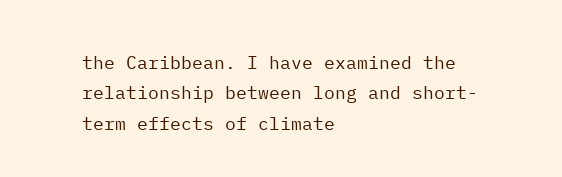the Caribbean. I have examined the relationship between long and short-term effects of climate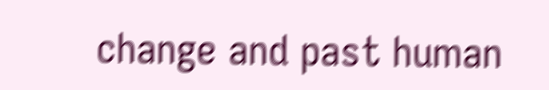change and past human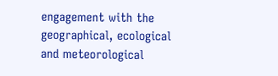engagement with the geographical, ecological and meteorological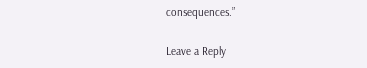consequences.”

Leave a Reply